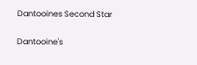Dantooines Second Star

Dantooine's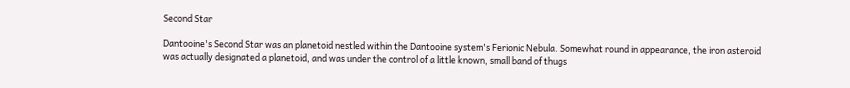Second Star

Dantooine's Second Star was an planetoid nestled within the Dantooine system's Ferionic Nebula. Somewhat round in appearance, the iron asteroid was actually designated a planetoid, and was under the control of a little known, small band of thugs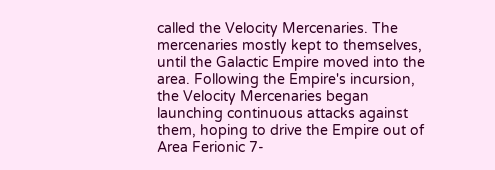called the Velocity Mercenaries. The mercenaries mostly kept to themselves, until the Galactic Empire moved into the area. Following the Empire's incursion, the Velocity Mercenaries began launching continuous attacks against them, hoping to drive the Empire out of Area Ferionic 7-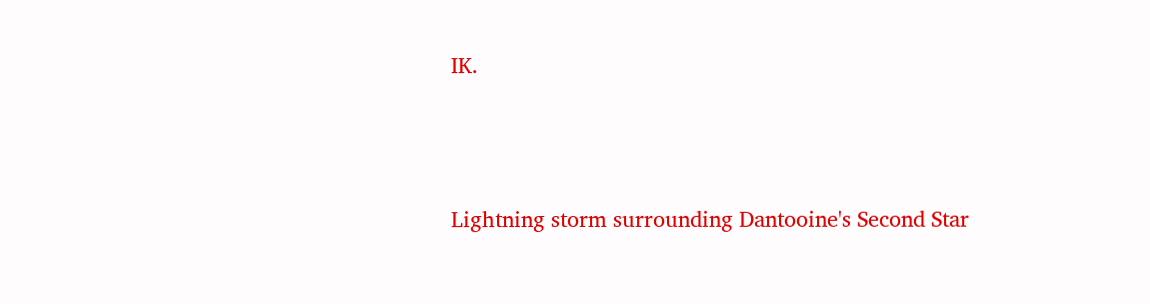IK.




Lightning storm surrounding Dantooine's Second Star